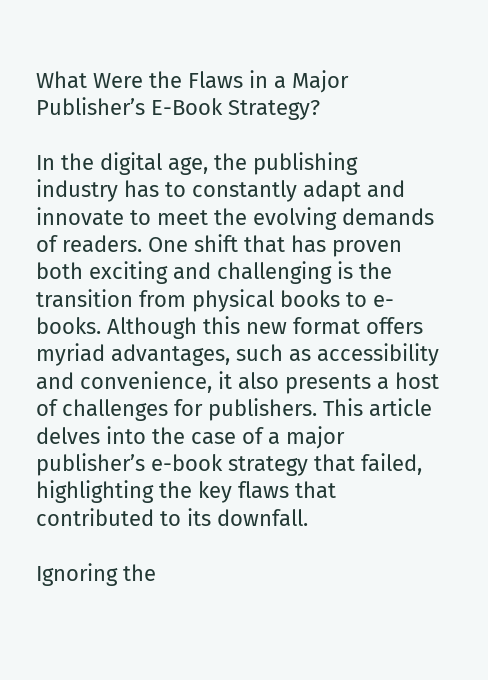What Were the Flaws in a Major Publisher’s E-Book Strategy?

In the digital age, the publishing industry has to constantly adapt and innovate to meet the evolving demands of readers. One shift that has proven both exciting and challenging is the transition from physical books to e-books. Although this new format offers myriad advantages, such as accessibility and convenience, it also presents a host of challenges for publishers. This article delves into the case of a major publisher’s e-book strategy that failed, highlighting the key flaws that contributed to its downfall.

Ignoring the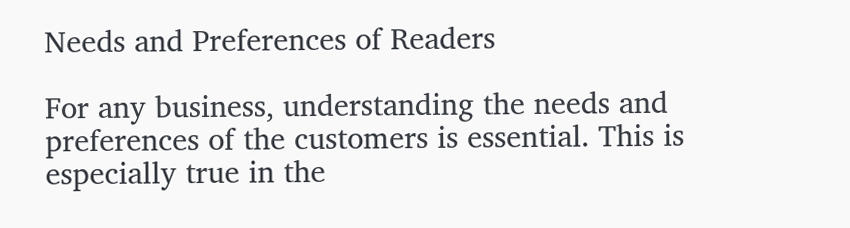Needs and Preferences of Readers

For any business, understanding the needs and preferences of the customers is essential. This is especially true in the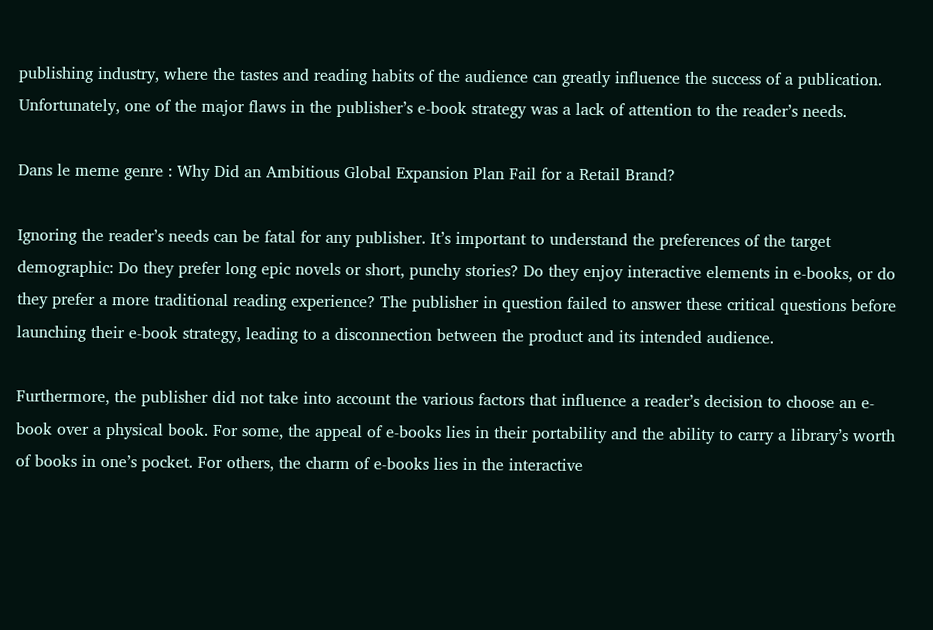publishing industry, where the tastes and reading habits of the audience can greatly influence the success of a publication. Unfortunately, one of the major flaws in the publisher’s e-book strategy was a lack of attention to the reader’s needs.

Dans le meme genre : Why Did an Ambitious Global Expansion Plan Fail for a Retail Brand?

Ignoring the reader’s needs can be fatal for any publisher. It’s important to understand the preferences of the target demographic: Do they prefer long epic novels or short, punchy stories? Do they enjoy interactive elements in e-books, or do they prefer a more traditional reading experience? The publisher in question failed to answer these critical questions before launching their e-book strategy, leading to a disconnection between the product and its intended audience.

Furthermore, the publisher did not take into account the various factors that influence a reader’s decision to choose an e-book over a physical book. For some, the appeal of e-books lies in their portability and the ability to carry a library’s worth of books in one’s pocket. For others, the charm of e-books lies in the interactive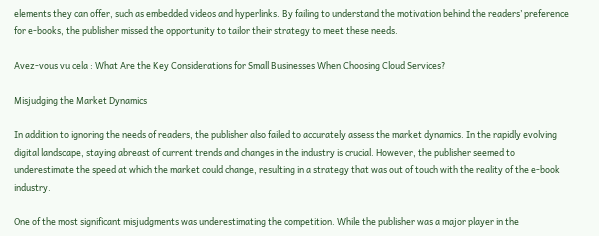elements they can offer, such as embedded videos and hyperlinks. By failing to understand the motivation behind the readers’ preference for e-books, the publisher missed the opportunity to tailor their strategy to meet these needs.

Avez-vous vu cela : What Are the Key Considerations for Small Businesses When Choosing Cloud Services?

Misjudging the Market Dynamics

In addition to ignoring the needs of readers, the publisher also failed to accurately assess the market dynamics. In the rapidly evolving digital landscape, staying abreast of current trends and changes in the industry is crucial. However, the publisher seemed to underestimate the speed at which the market could change, resulting in a strategy that was out of touch with the reality of the e-book industry.

One of the most significant misjudgments was underestimating the competition. While the publisher was a major player in the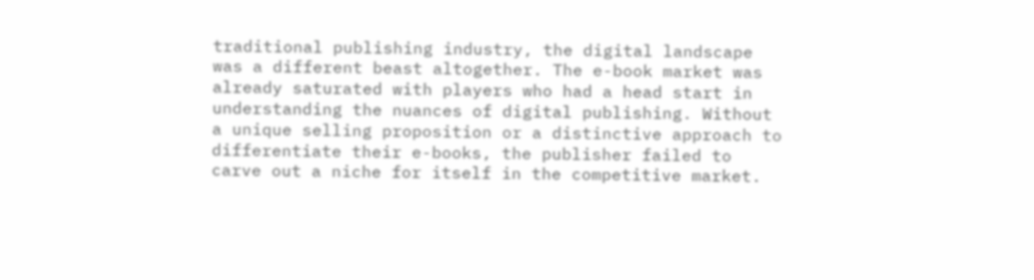traditional publishing industry, the digital landscape was a different beast altogether. The e-book market was already saturated with players who had a head start in understanding the nuances of digital publishing. Without a unique selling proposition or a distinctive approach to differentiate their e-books, the publisher failed to carve out a niche for itself in the competitive market.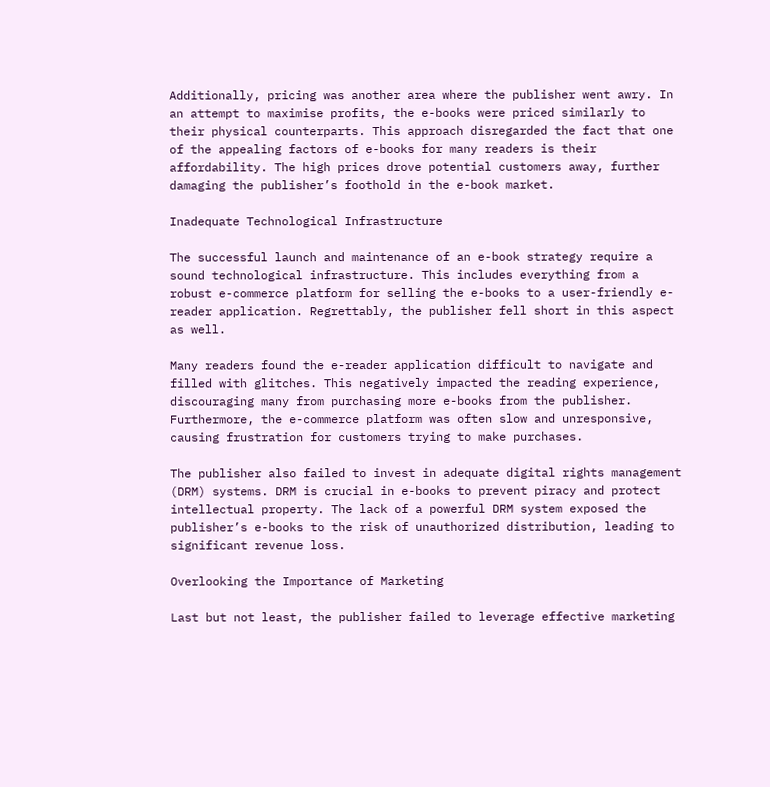Additionally, pricing was another area where the publisher went awry. In an attempt to maximise profits, the e-books were priced similarly to their physical counterparts. This approach disregarded the fact that one of the appealing factors of e-books for many readers is their affordability. The high prices drove potential customers away, further damaging the publisher’s foothold in the e-book market.

Inadequate Technological Infrastructure

The successful launch and maintenance of an e-book strategy require a sound technological infrastructure. This includes everything from a robust e-commerce platform for selling the e-books to a user-friendly e-reader application. Regrettably, the publisher fell short in this aspect as well.

Many readers found the e-reader application difficult to navigate and filled with glitches. This negatively impacted the reading experience, discouraging many from purchasing more e-books from the publisher. Furthermore, the e-commerce platform was often slow and unresponsive, causing frustration for customers trying to make purchases.

The publisher also failed to invest in adequate digital rights management (DRM) systems. DRM is crucial in e-books to prevent piracy and protect intellectual property. The lack of a powerful DRM system exposed the publisher’s e-books to the risk of unauthorized distribution, leading to significant revenue loss.

Overlooking the Importance of Marketing

Last but not least, the publisher failed to leverage effective marketing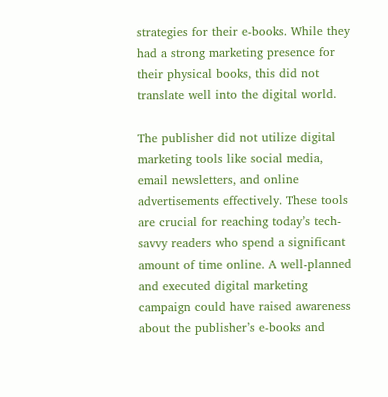strategies for their e-books. While they had a strong marketing presence for their physical books, this did not translate well into the digital world.

The publisher did not utilize digital marketing tools like social media, email newsletters, and online advertisements effectively. These tools are crucial for reaching today’s tech-savvy readers who spend a significant amount of time online. A well-planned and executed digital marketing campaign could have raised awareness about the publisher’s e-books and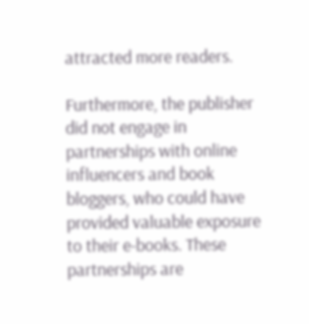attracted more readers.

Furthermore, the publisher did not engage in partnerships with online influencers and book bloggers, who could have provided valuable exposure to their e-books. These partnerships are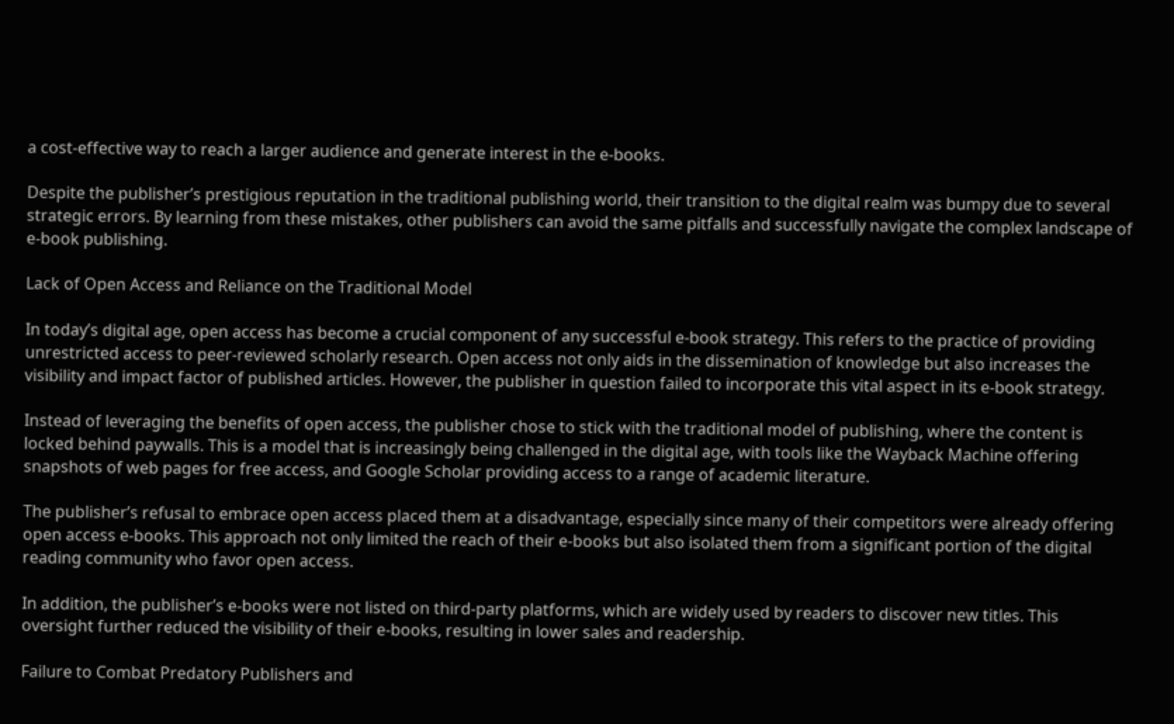a cost-effective way to reach a larger audience and generate interest in the e-books.

Despite the publisher’s prestigious reputation in the traditional publishing world, their transition to the digital realm was bumpy due to several strategic errors. By learning from these mistakes, other publishers can avoid the same pitfalls and successfully navigate the complex landscape of e-book publishing.

Lack of Open Access and Reliance on the Traditional Model

In today’s digital age, open access has become a crucial component of any successful e-book strategy. This refers to the practice of providing unrestricted access to peer-reviewed scholarly research. Open access not only aids in the dissemination of knowledge but also increases the visibility and impact factor of published articles. However, the publisher in question failed to incorporate this vital aspect in its e-book strategy.

Instead of leveraging the benefits of open access, the publisher chose to stick with the traditional model of publishing, where the content is locked behind paywalls. This is a model that is increasingly being challenged in the digital age, with tools like the Wayback Machine offering snapshots of web pages for free access, and Google Scholar providing access to a range of academic literature.

The publisher’s refusal to embrace open access placed them at a disadvantage, especially since many of their competitors were already offering open access e-books. This approach not only limited the reach of their e-books but also isolated them from a significant portion of the digital reading community who favor open access.

In addition, the publisher’s e-books were not listed on third-party platforms, which are widely used by readers to discover new titles. This oversight further reduced the visibility of their e-books, resulting in lower sales and readership.

Failure to Combat Predatory Publishers and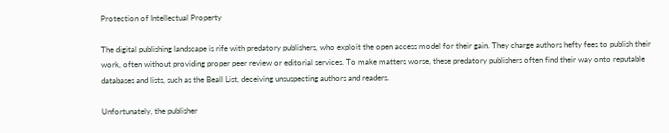Protection of Intellectual Property

The digital publishing landscape is rife with predatory publishers, who exploit the open access model for their gain. They charge authors hefty fees to publish their work, often without providing proper peer review or editorial services. To make matters worse, these predatory publishers often find their way onto reputable databases and lists, such as the Beall List, deceiving unsuspecting authors and readers.

Unfortunately, the publisher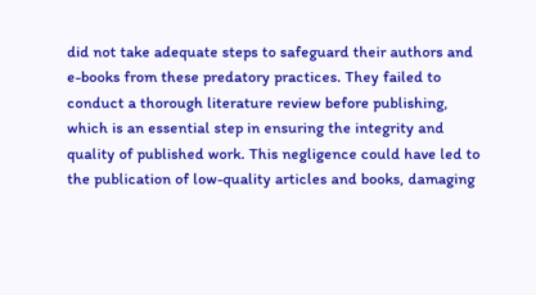did not take adequate steps to safeguard their authors and e-books from these predatory practices. They failed to conduct a thorough literature review before publishing, which is an essential step in ensuring the integrity and quality of published work. This negligence could have led to the publication of low-quality articles and books, damaging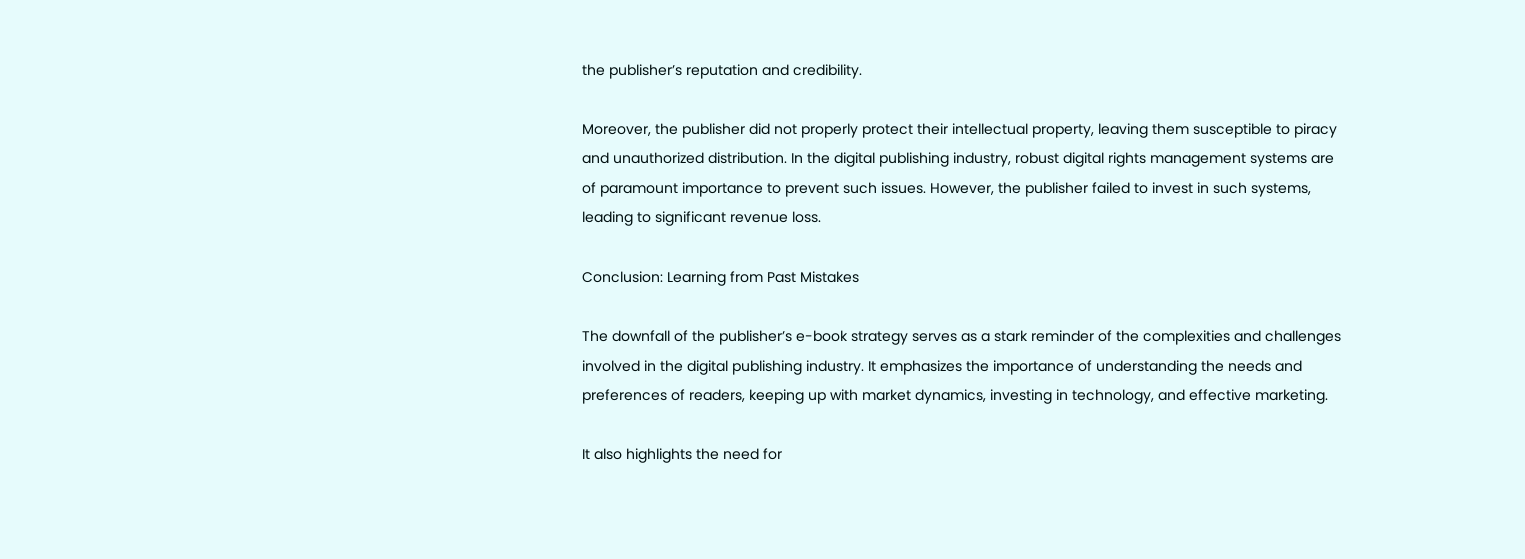the publisher’s reputation and credibility.

Moreover, the publisher did not properly protect their intellectual property, leaving them susceptible to piracy and unauthorized distribution. In the digital publishing industry, robust digital rights management systems are of paramount importance to prevent such issues. However, the publisher failed to invest in such systems, leading to significant revenue loss.

Conclusion: Learning from Past Mistakes

The downfall of the publisher’s e-book strategy serves as a stark reminder of the complexities and challenges involved in the digital publishing industry. It emphasizes the importance of understanding the needs and preferences of readers, keeping up with market dynamics, investing in technology, and effective marketing.

It also highlights the need for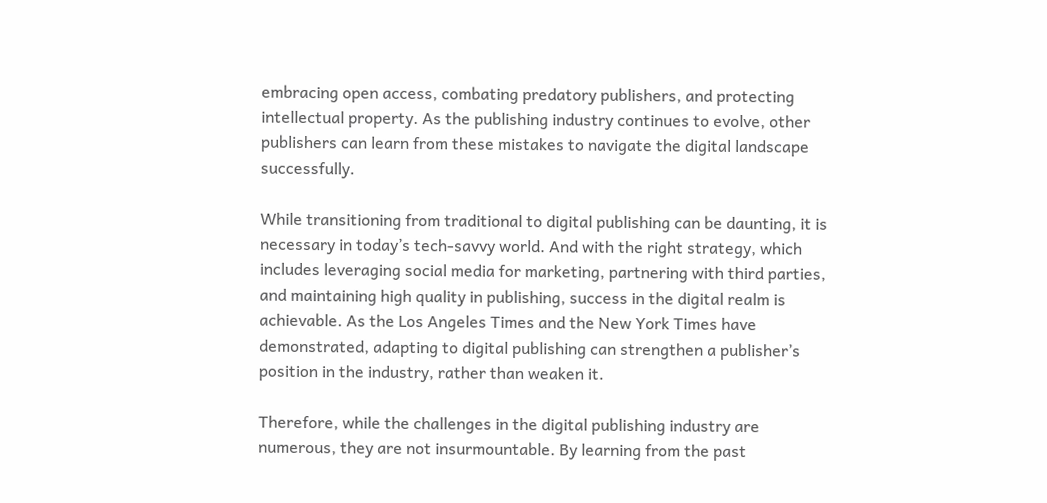embracing open access, combating predatory publishers, and protecting intellectual property. As the publishing industry continues to evolve, other publishers can learn from these mistakes to navigate the digital landscape successfully.

While transitioning from traditional to digital publishing can be daunting, it is necessary in today’s tech-savvy world. And with the right strategy, which includes leveraging social media for marketing, partnering with third parties, and maintaining high quality in publishing, success in the digital realm is achievable. As the Los Angeles Times and the New York Times have demonstrated, adapting to digital publishing can strengthen a publisher’s position in the industry, rather than weaken it.

Therefore, while the challenges in the digital publishing industry are numerous, they are not insurmountable. By learning from the past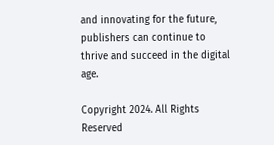and innovating for the future, publishers can continue to thrive and succeed in the digital age.

Copyright 2024. All Rights Reserved